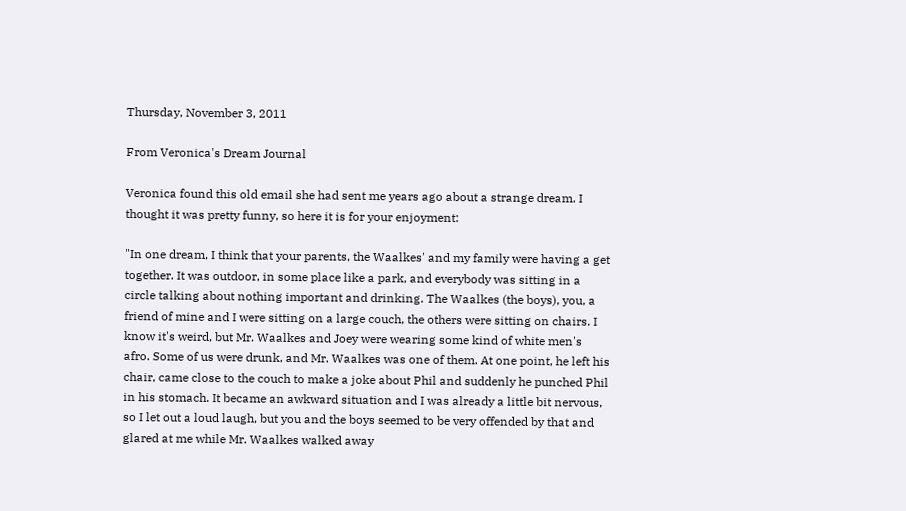Thursday, November 3, 2011

From Veronica's Dream Journal

Veronica found this old email she had sent me years ago about a strange dream. I thought it was pretty funny, so here it is for your enjoyment:

"In one dream, I think that your parents, the Waalkes' and my family were having a get together. It was outdoor, in some place like a park, and everybody was sitting in a circle talking about nothing important and drinking. The Waalkes (the boys), you, a friend of mine and I were sitting on a large couch, the others were sitting on chairs. I know it's weird, but Mr. Waalkes and Joey were wearing some kind of white men's afro. Some of us were drunk, and Mr. Waalkes was one of them. At one point, he left his chair, came close to the couch to make a joke about Phil and suddenly he punched Phil in his stomach. It became an awkward situation and I was already a little bit nervous, so I let out a loud laugh, but you and the boys seemed to be very offended by that and glared at me while Mr. Waalkes walked away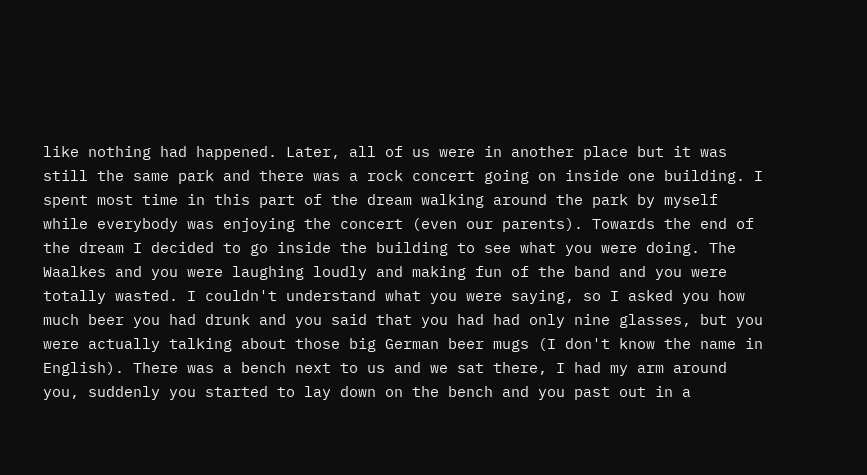like nothing had happened. Later, all of us were in another place but it was still the same park and there was a rock concert going on inside one building. I spent most time in this part of the dream walking around the park by myself while everybody was enjoying the concert (even our parents). Towards the end of the dream I decided to go inside the building to see what you were doing. The Waalkes and you were laughing loudly and making fun of the band and you were totally wasted. I couldn't understand what you were saying, so I asked you how much beer you had drunk and you said that you had had only nine glasses, but you were actually talking about those big German beer mugs (I don't know the name in English). There was a bench next to us and we sat there, I had my arm around you, suddenly you started to lay down on the bench and you past out in a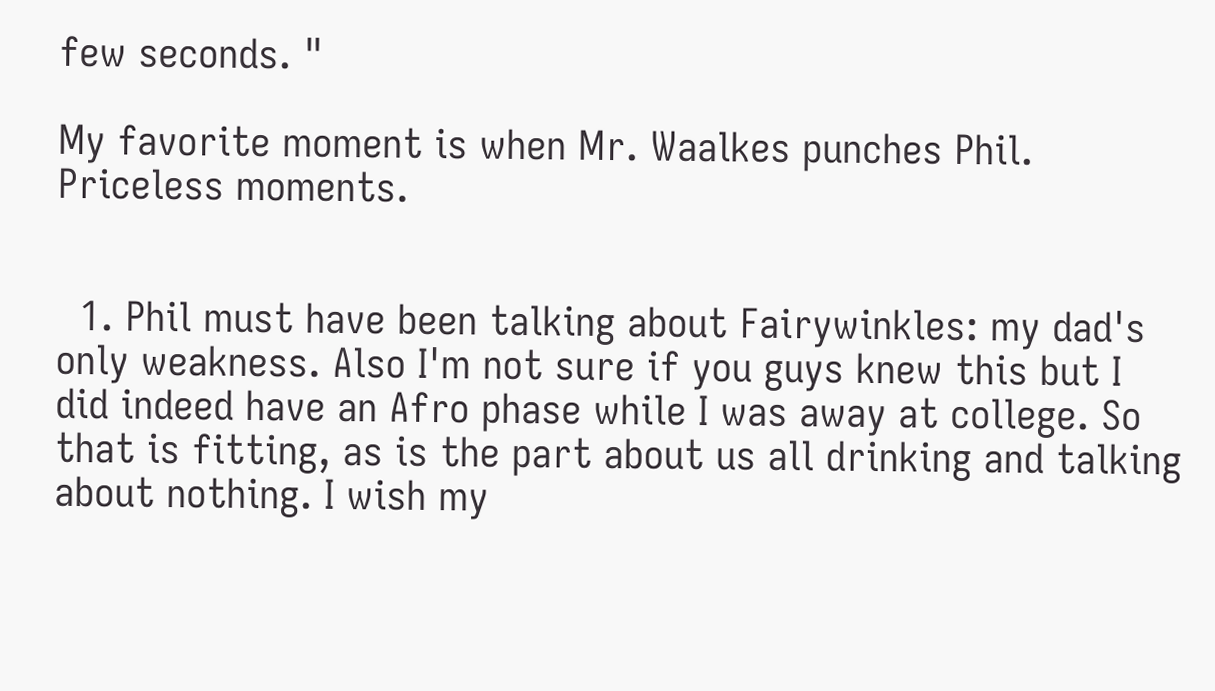few seconds. "

My favorite moment is when Mr. Waalkes punches Phil. Priceless moments.


  1. Phil must have been talking about Fairywinkles: my dad's only weakness. Also I'm not sure if you guys knew this but I did indeed have an Afro phase while I was away at college. So that is fitting, as is the part about us all drinking and talking about nothing. I wish my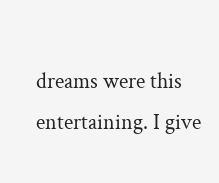dreams were this entertaining. I give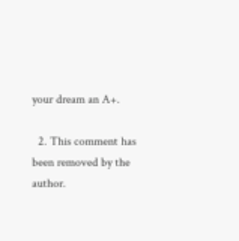your dream an A+.

  2. This comment has been removed by the author.